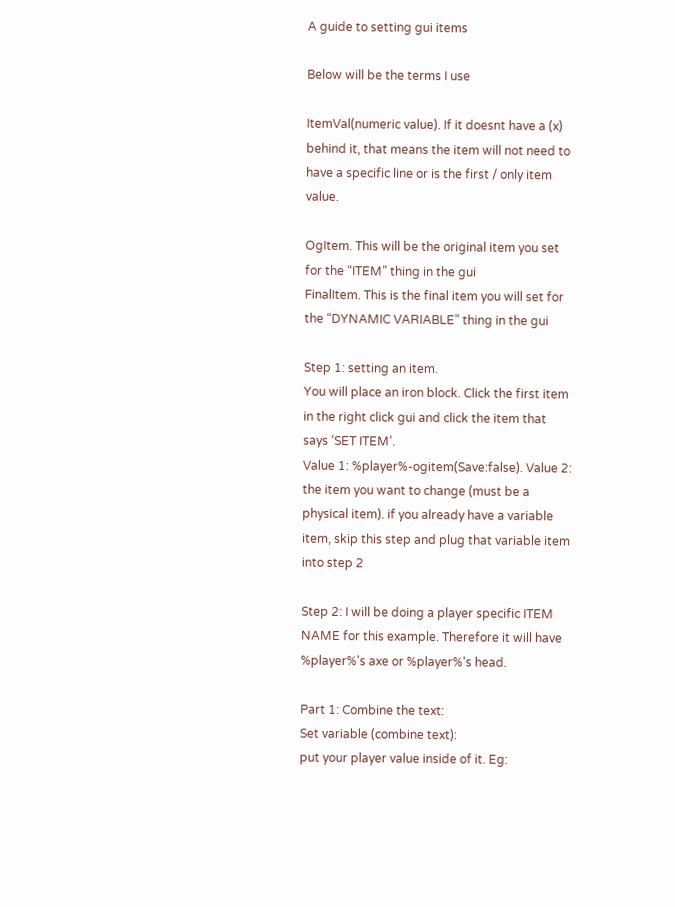A guide to setting gui items

Below will be the terms I use

ItemVal(numeric value). If it doesnt have a (x) behind it, that means the item will not need to have a specific line or is the first / only item value.

OgItem. This will be the original item you set for the “ITEM” thing in the gui
FinalItem. This is the final item you will set for the “DYNAMIC VARIABLE” thing in the gui

Step 1: setting an item.
You will place an iron block. Click the first item in the right click gui and click the item that says ‘SET ITEM’.
Value 1: %player%-ogitem(Save:false). Value 2: the item you want to change (must be a physical item). if you already have a variable item, skip this step and plug that variable item into step 2

Step 2: I will be doing a player specific ITEM NAME for this example. Therefore it will have %player%'s axe or %player%'s head.

Part 1: Combine the text:
Set variable (combine text):
put your player value inside of it. Eg: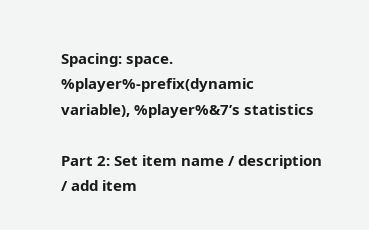Spacing: space. %player%-prefix(dynamic variable), %player%&7’s statistics

Part 2: Set item name / description / add item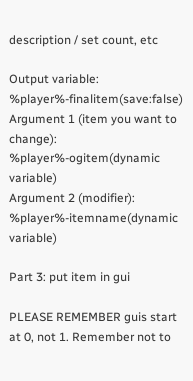description / set count, etc

Output variable: %player%-finalitem(save:false)
Argument 1 (item you want to change): %player%-ogitem(dynamic variable)
Argument 2 (modifier): %player%-itemname(dynamic variable)

Part 3: put item in gui

PLEASE REMEMBER guis start at 0, not 1. Remember not to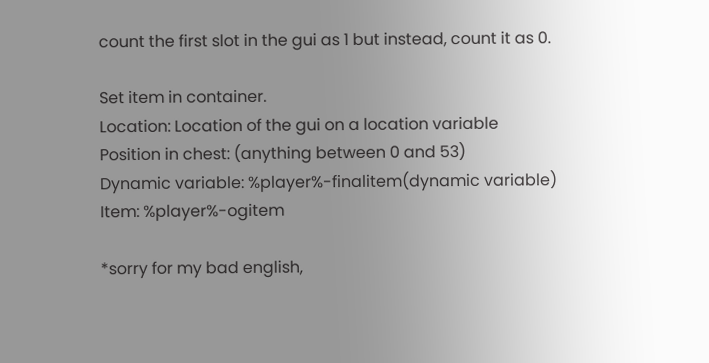count the first slot in the gui as 1 but instead, count it as 0.

Set item in container.
Location: Location of the gui on a location variable
Position in chest: (anything between 0 and 53)
Dynamic variable: %player%-finalitem(dynamic variable)
Item: %player%-ogitem

*sorry for my bad english,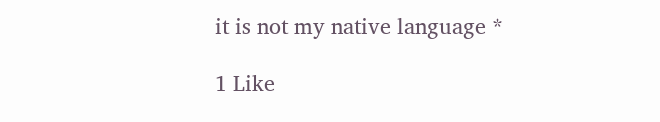it is not my native language *

1 Like